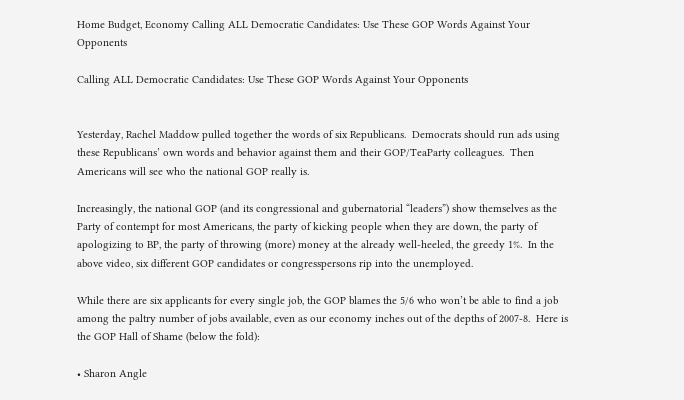Home Budget, Economy Calling ALL Democratic Candidates: Use These GOP Words Against Your Opponents

Calling ALL Democratic Candidates: Use These GOP Words Against Your Opponents


Yesterday, Rachel Maddow pulled together the words of six Republicans.  Democrats should run ads using these Republicans’ own words and behavior against them and their GOP/TeaParty colleagues.  Then Americans will see who the national GOP really is.

Increasingly, the national GOP (and its congressional and gubernatorial “leaders”) show themselves as the Party of contempt for most Americans, the party of kicking people when they are down, the party of apologizing to BP, the party of throwing (more) money at the already well-heeled, the greedy 1%.  In the above video, six different GOP candidates or congresspersons rip into the unemployed.

While there are six applicants for every single job, the GOP blames the 5/6 who won’t be able to find a job among the paltry number of jobs available, even as our economy inches out of the depths of 2007-8.  Here is the GOP Hall of Shame (below the fold):

• Sharon Angle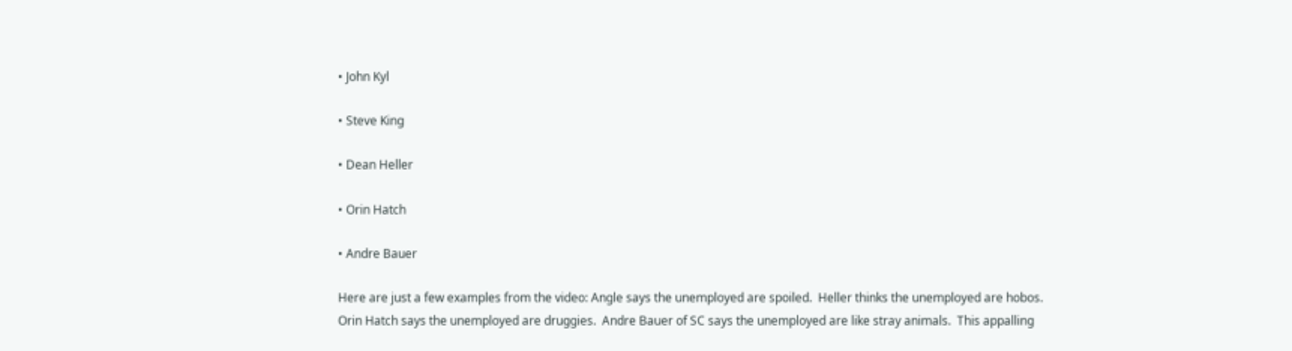• John Kyl

• Steve King

• Dean Heller

• Orin Hatch

• Andre Bauer

Here are just a few examples from the video: Angle says the unemployed are spoiled.  Heller thinks the unemployed are hobos.  Orin Hatch says the unemployed are druggies.  Andre Bauer of SC says the unemployed are like stray animals.  This appalling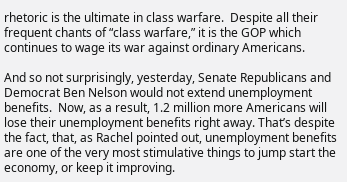rhetoric is the ultimate in class warfare.  Despite all their frequent chants of “class warfare,” it is the GOP which continues to wage its war against ordinary Americans.

And so not surprisingly, yesterday, Senate Republicans and Democrat Ben Nelson would not extend unemployment benefits.  Now, as a result, 1.2 million more Americans will lose their unemployment benefits right away. That’s despite the fact, that, as Rachel pointed out, unemployment benefits are one of the very most stimulative things to jump start the economy, or keep it improving.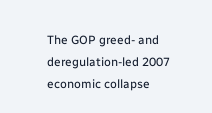The GOP greed- and deregulation-led 2007 economic collapse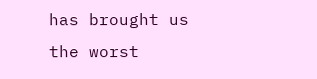has brought us the worst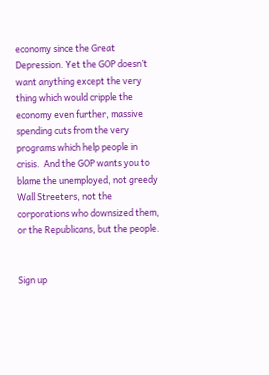economy since the Great Depression. Yet the GOP doesn’t want anything except the very thing which would cripple the economy even further, massive spending cuts from the very programs which help people in crisis.  And the GOP wants you to blame the unemployed, not greedy Wall Streeters, not the corporations who downsized them, or the Republicans, but the people.


Sign up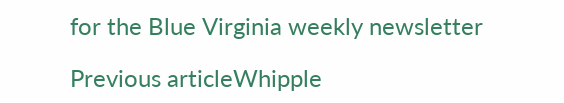for the Blue Virginia weekly newsletter

Previous articleWhipple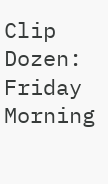Clip Dozen: Friday Morning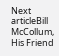Next articleBill McCollum, His Friend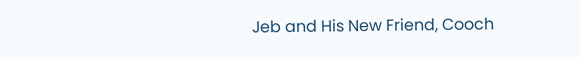Jeb and His New Friend, Cooch